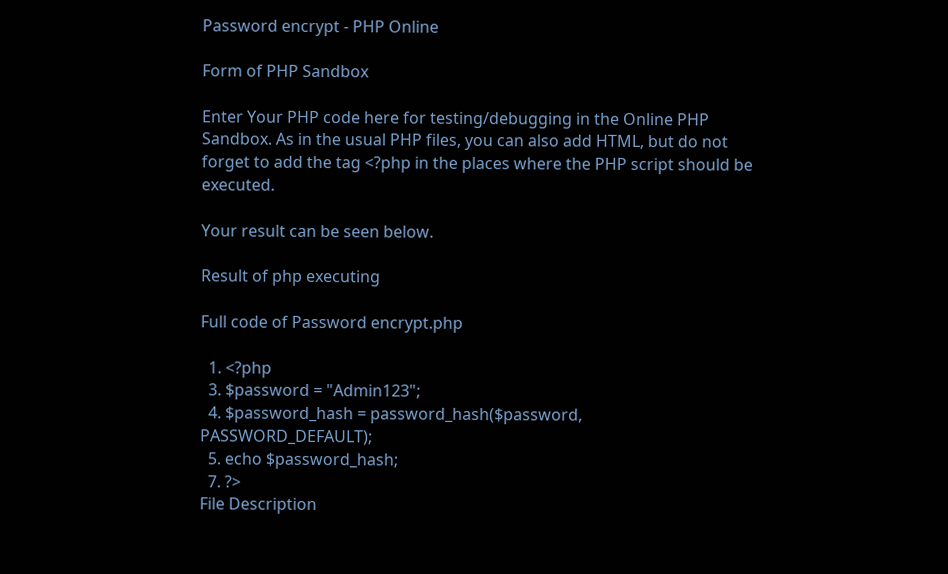Password encrypt - PHP Online

Form of PHP Sandbox

Enter Your PHP code here for testing/debugging in the Online PHP Sandbox. As in the usual PHP files, you can also add HTML, but do not forget to add the tag <?php in the places where the PHP script should be executed.

Your result can be seen below.

Result of php executing

Full code of Password encrypt.php

  1. <?php
  3. $password = "Admin123";
  4. $password_hash = password_hash($password, PASSWORD_DEFAULT);
  5. echo $password_hash;
  7. ?>
File Description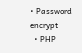• Password encrypt
  • PHP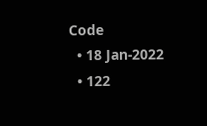Code
  • 18 Jan-2022
  • 122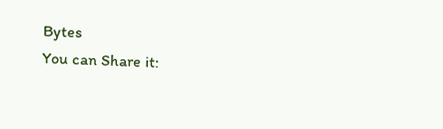Bytes
You can Share it: